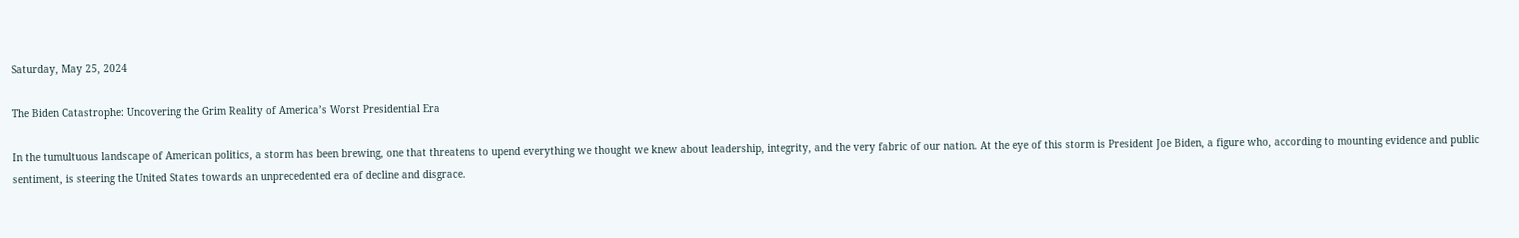Saturday, May 25, 2024

The Biden Catastrophe: Uncovering the Grim Reality of America’s Worst Presidential Era

In the tumultuous landscape of American politics, a storm has been brewing, one that threatens to upend everything we thought we knew about leadership, integrity, and the very fabric of our nation. At the eye of this storm is President Joe Biden, a figure who, according to mounting evidence and public sentiment, is steering the United States towards an unprecedented era of decline and disgrace.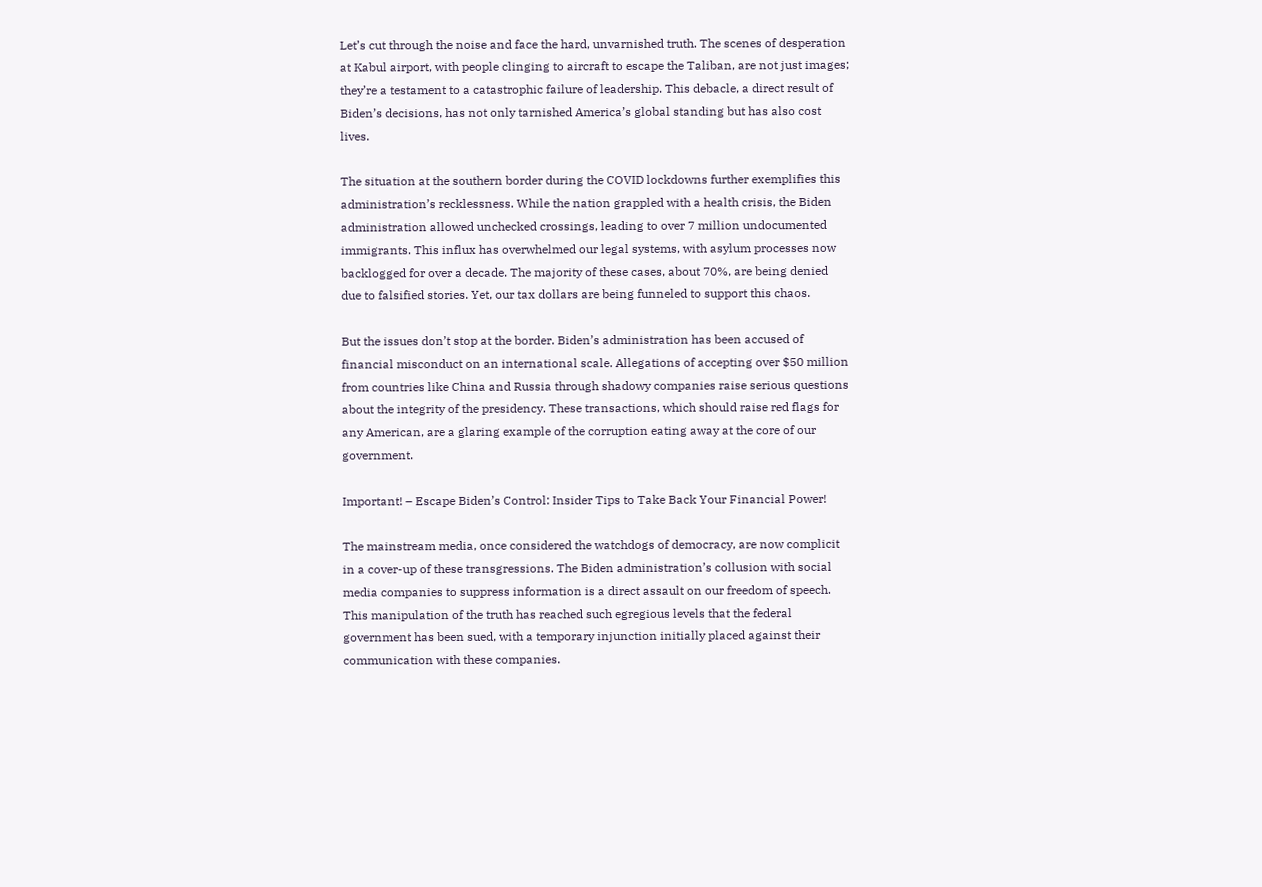Let’s cut through the noise and face the hard, unvarnished truth. The scenes of desperation at Kabul airport, with people clinging to aircraft to escape the Taliban, are not just images; they’re a testament to a catastrophic failure of leadership. This debacle, a direct result of Biden’s decisions, has not only tarnished America’s global standing but has also cost lives.

The situation at the southern border during the COVID lockdowns further exemplifies this administration’s recklessness. While the nation grappled with a health crisis, the Biden administration allowed unchecked crossings, leading to over 7 million undocumented immigrants. This influx has overwhelmed our legal systems, with asylum processes now backlogged for over a decade. The majority of these cases, about 70%, are being denied due to falsified stories. Yet, our tax dollars are being funneled to support this chaos.

But the issues don’t stop at the border. Biden’s administration has been accused of financial misconduct on an international scale. Allegations of accepting over $50 million from countries like China and Russia through shadowy companies raise serious questions about the integrity of the presidency. These transactions, which should raise red flags for any American, are a glaring example of the corruption eating away at the core of our government.

Important! – Escape Biden’s Control: Insider Tips to Take Back Your Financial Power!

The mainstream media, once considered the watchdogs of democracy, are now complicit in a cover-up of these transgressions. The Biden administration’s collusion with social media companies to suppress information is a direct assault on our freedom of speech. This manipulation of the truth has reached such egregious levels that the federal government has been sued, with a temporary injunction initially placed against their communication with these companies.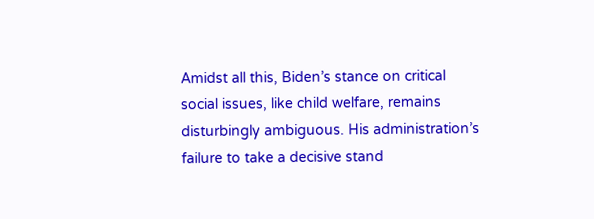Amidst all this, Biden’s stance on critical social issues, like child welfare, remains disturbingly ambiguous. His administration’s failure to take a decisive stand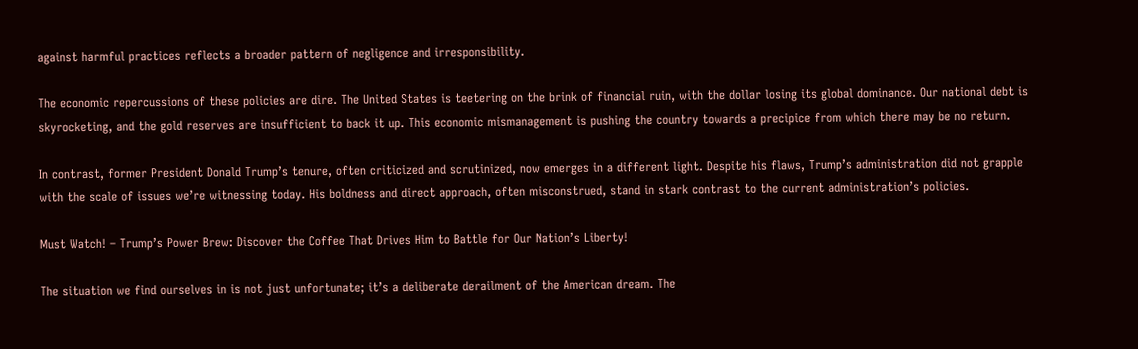against harmful practices reflects a broader pattern of negligence and irresponsibility.

The economic repercussions of these policies are dire. The United States is teetering on the brink of financial ruin, with the dollar losing its global dominance. Our national debt is skyrocketing, and the gold reserves are insufficient to back it up. This economic mismanagement is pushing the country towards a precipice from which there may be no return.

In contrast, former President Donald Trump’s tenure, often criticized and scrutinized, now emerges in a different light. Despite his flaws, Trump’s administration did not grapple with the scale of issues we’re witnessing today. His boldness and direct approach, often misconstrued, stand in stark contrast to the current administration’s policies.

Must Watch! – Trump’s Power Brew: Discover the Coffee That Drives Him to Battle for Our Nation’s Liberty!

The situation we find ourselves in is not just unfortunate; it’s a deliberate derailment of the American dream. The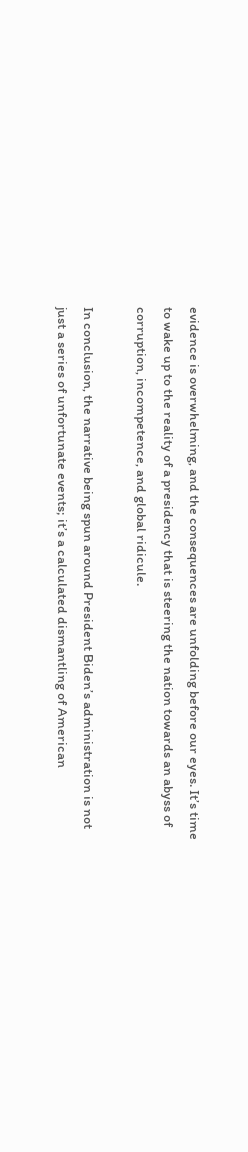evidence is overwhelming, and the consequences are unfolding before our eyes. It’s time to wake up to the reality of a presidency that is steering the nation towards an abyss of corruption, incompetence, and global ridicule.

In conclusion, the narrative being spun around President Biden’s administration is not just a series of unfortunate events; it’s a calculated dismantling of American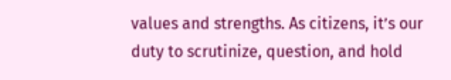values and strengths. As citizens, it’s our duty to scrutinize, question, and hold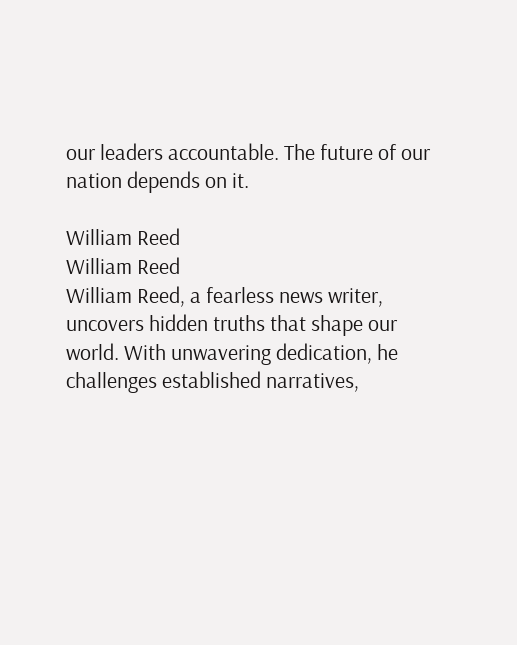our leaders accountable. The future of our nation depends on it.

William Reed
William Reed
William Reed, a fearless news writer, uncovers hidden truths that shape our world. With unwavering dedication, he challenges established narratives,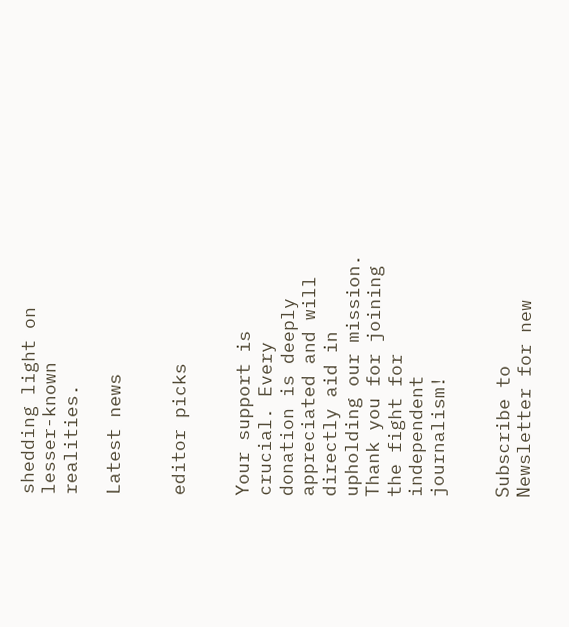shedding light on lesser-known realities.

Latest news


editor picks


Your support is crucial. Every donation is deeply appreciated and will directly aid in upholding our mission. Thank you for joining the fight for independent journalism!


Subscribe to Newsletter for new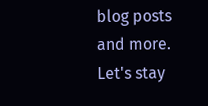blog posts and more. Let's stay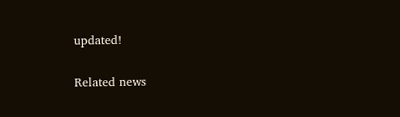updated!

Related news